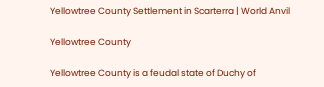Yellowtree County Settlement in Scarterra | World Anvil

Yellowtree County

Yellowtree County is a feudal state of Duchy of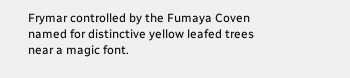Frymar controlled by the Fumaya Coven named for distinctive yellow leafed trees near a magic font.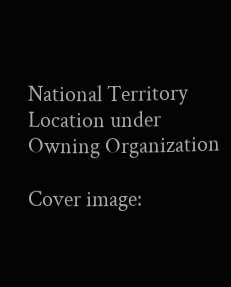National Territory
Location under
Owning Organization

Cover image: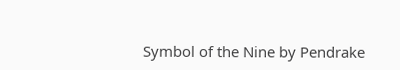Symbol of the Nine by Pendrake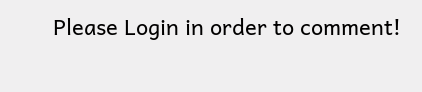Please Login in order to comment!